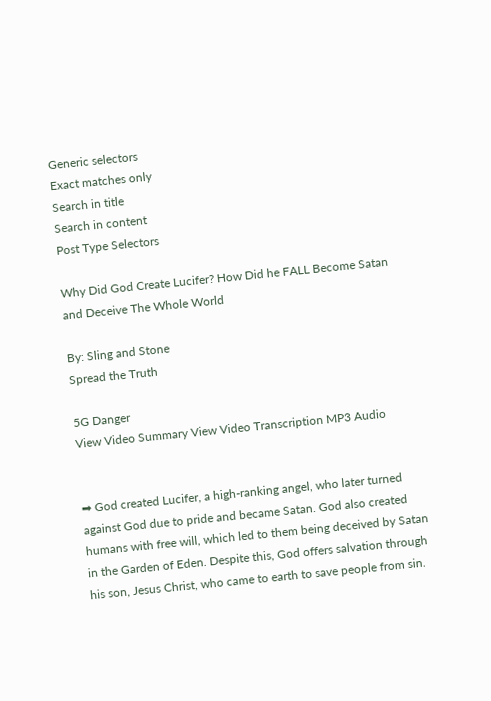Generic selectors
Exact matches only
Search in title
Search in content
Post Type Selectors

Why Did God Create Lucifer? How Did he FALL Become Satan and Deceive The Whole World

By: Sling and Stone
Spread the Truth

5G Danger
View Video Summary View Video Transcription MP3 Audio


➡ God created Lucifer, a high-ranking angel, who later turned against God due to pride and became Satan. God also created humans with free will, which led to them being deceived by Satan in the Garden of Eden. Despite this, God offers salvation through his son, Jesus Christ, who came to earth to save people from sin.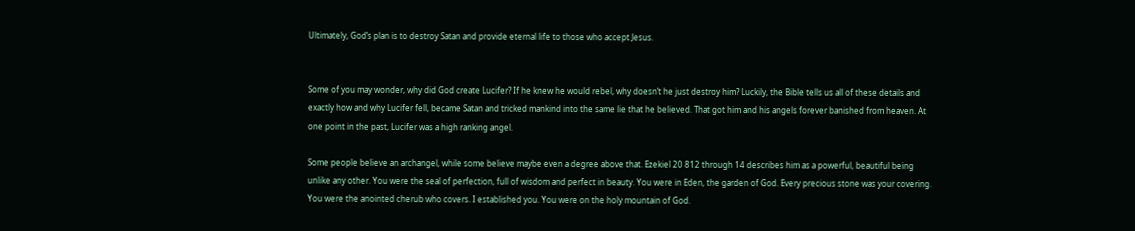Ultimately, God’s plan is to destroy Satan and provide eternal life to those who accept Jesus.


Some of you may wonder, why did God create Lucifer? If he knew he would rebel, why doesn’t he just destroy him? Luckily, the Bible tells us all of these details and exactly how and why Lucifer fell, became Satan and tricked mankind into the same lie that he believed. That got him and his angels forever banished from heaven. At one point in the past, Lucifer was a high ranking angel.

Some people believe an archangel, while some believe maybe even a degree above that. Ezekiel 20 812 through 14 describes him as a powerful, beautiful being unlike any other. You were the seal of perfection, full of wisdom and perfect in beauty. You were in Eden, the garden of God. Every precious stone was your covering. You were the anointed cherub who covers. I established you. You were on the holy mountain of God.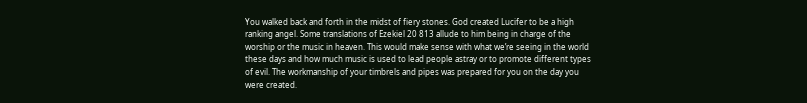You walked back and forth in the midst of fiery stones. God created Lucifer to be a high ranking angel. Some translations of Ezekiel 20 813 allude to him being in charge of the worship or the music in heaven. This would make sense with what we’re seeing in the world these days and how much music is used to lead people astray or to promote different types of evil. The workmanship of your timbrels and pipes was prepared for you on the day you were created.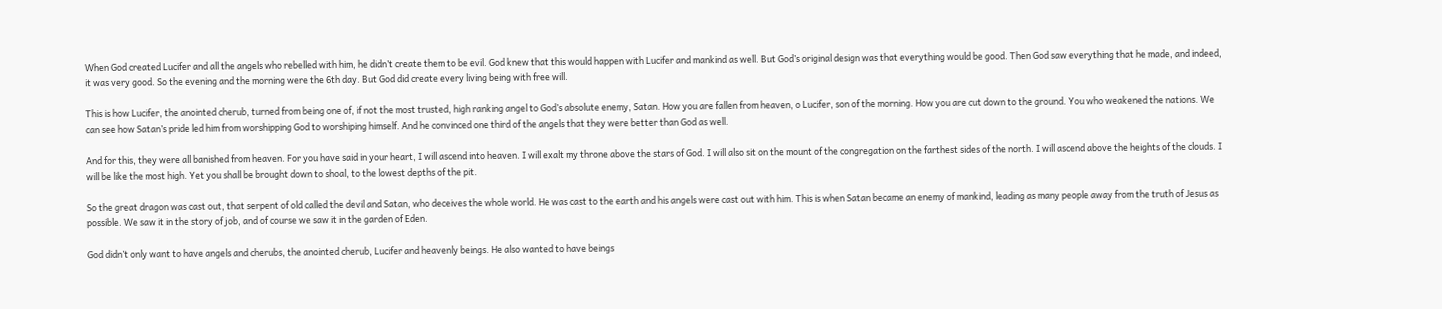When God created Lucifer and all the angels who rebelled with him, he didn’t create them to be evil. God knew that this would happen with Lucifer and mankind as well. But God’s original design was that everything would be good. Then God saw everything that he made, and indeed, it was very good. So the evening and the morning were the 6th day. But God did create every living being with free will.

This is how Lucifer, the anointed cherub, turned from being one of, if not the most trusted, high ranking angel to God’s absolute enemy, Satan. How you are fallen from heaven, o Lucifer, son of the morning. How you are cut down to the ground. You who weakened the nations. We can see how Satan’s pride led him from worshipping God to worshiping himself. And he convinced one third of the angels that they were better than God as well.

And for this, they were all banished from heaven. For you have said in your heart, I will ascend into heaven. I will exalt my throne above the stars of God. I will also sit on the mount of the congregation on the farthest sides of the north. I will ascend above the heights of the clouds. I will be like the most high. Yet you shall be brought down to shoal, to the lowest depths of the pit.

So the great dragon was cast out, that serpent of old called the devil and Satan, who deceives the whole world. He was cast to the earth and his angels were cast out with him. This is when Satan became an enemy of mankind, leading as many people away from the truth of Jesus as possible. We saw it in the story of job, and of course we saw it in the garden of Eden.

God didn’t only want to have angels and cherubs, the anointed cherub, Lucifer and heavenly beings. He also wanted to have beings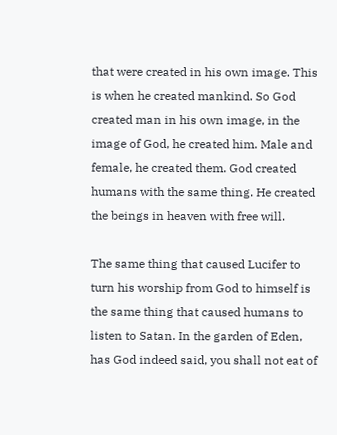that were created in his own image. This is when he created mankind. So God created man in his own image, in the image of God, he created him. Male and female, he created them. God created humans with the same thing. He created the beings in heaven with free will.

The same thing that caused Lucifer to turn his worship from God to himself is the same thing that caused humans to listen to Satan. In the garden of Eden, has God indeed said, you shall not eat of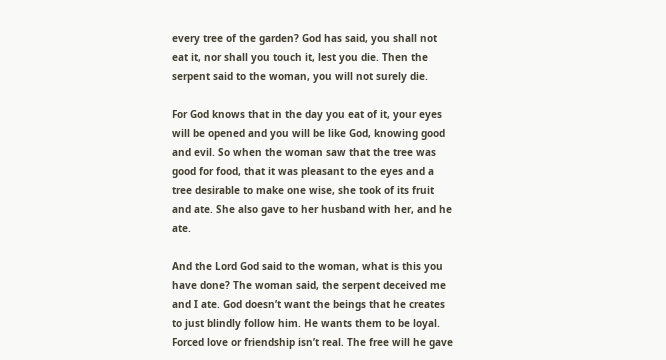every tree of the garden? God has said, you shall not eat it, nor shall you touch it, lest you die. Then the serpent said to the woman, you will not surely die.

For God knows that in the day you eat of it, your eyes will be opened and you will be like God, knowing good and evil. So when the woman saw that the tree was good for food, that it was pleasant to the eyes and a tree desirable to make one wise, she took of its fruit and ate. She also gave to her husband with her, and he ate.

And the Lord God said to the woman, what is this you have done? The woman said, the serpent deceived me and I ate. God doesn’t want the beings that he creates to just blindly follow him. He wants them to be loyal. Forced love or friendship isn’t real. The free will he gave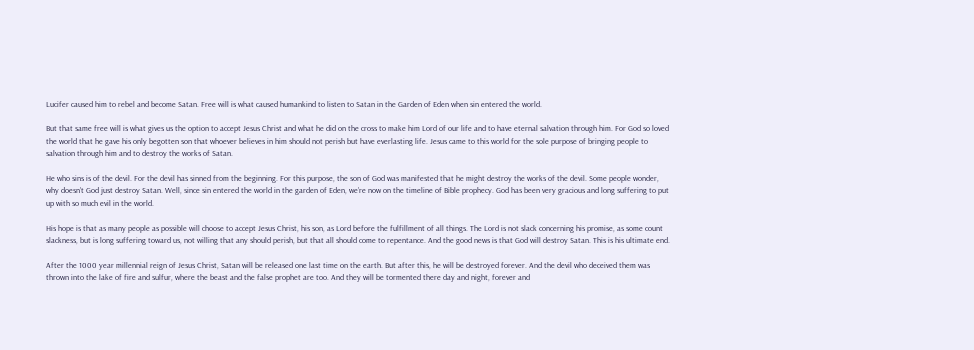Lucifer caused him to rebel and become Satan. Free will is what caused humankind to listen to Satan in the Garden of Eden when sin entered the world.

But that same free will is what gives us the option to accept Jesus Christ and what he did on the cross to make him Lord of our life and to have eternal salvation through him. For God so loved the world that he gave his only begotten son that whoever believes in him should not perish but have everlasting life. Jesus came to this world for the sole purpose of bringing people to salvation through him and to destroy the works of Satan.

He who sins is of the devil. For the devil has sinned from the beginning. For this purpose, the son of God was manifested that he might destroy the works of the devil. Some people wonder, why doesn’t God just destroy Satan. Well, since sin entered the world in the garden of Eden, we’re now on the timeline of Bible prophecy. God has been very gracious and long suffering to put up with so much evil in the world.

His hope is that as many people as possible will choose to accept Jesus Christ, his son, as Lord before the fulfillment of all things. The Lord is not slack concerning his promise, as some count slackness, but is long suffering toward us, not willing that any should perish, but that all should come to repentance. And the good news is that God will destroy Satan. This is his ultimate end.

After the 1000 year millennial reign of Jesus Christ, Satan will be released one last time on the earth. But after this, he will be destroyed forever. And the devil who deceived them was thrown into the lake of fire and sulfur, where the beast and the false prophet are too. And they will be tormented there day and night, forever and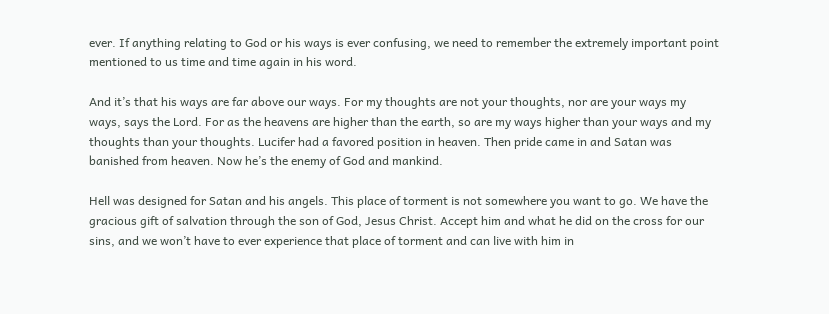ever. If anything relating to God or his ways is ever confusing, we need to remember the extremely important point mentioned to us time and time again in his word.

And it’s that his ways are far above our ways. For my thoughts are not your thoughts, nor are your ways my ways, says the Lord. For as the heavens are higher than the earth, so are my ways higher than your ways and my thoughts than your thoughts. Lucifer had a favored position in heaven. Then pride came in and Satan was banished from heaven. Now he’s the enemy of God and mankind.

Hell was designed for Satan and his angels. This place of torment is not somewhere you want to go. We have the gracious gift of salvation through the son of God, Jesus Christ. Accept him and what he did on the cross for our sins, and we won’t have to ever experience that place of torment and can live with him in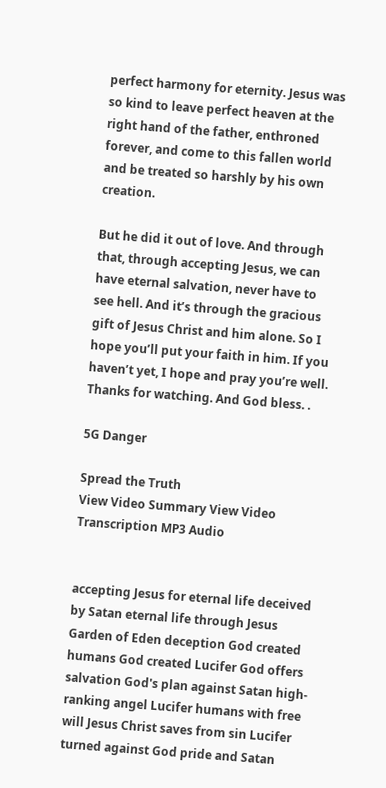perfect harmony for eternity. Jesus was so kind to leave perfect heaven at the right hand of the father, enthroned forever, and come to this fallen world and be treated so harshly by his own creation.

But he did it out of love. And through that, through accepting Jesus, we can have eternal salvation, never have to see hell. And it’s through the gracious gift of Jesus Christ and him alone. So I hope you’ll put your faith in him. If you haven’t yet, I hope and pray you’re well. Thanks for watching. And God bless. .

5G Danger

Spread the Truth
View Video Summary View Video Transcription MP3 Audio


accepting Jesus for eternal life deceived by Satan eternal life through Jesus Garden of Eden deception God created humans God created Lucifer God offers salvation God's plan against Satan high-ranking angel Lucifer humans with free will Jesus Christ saves from sin Lucifer turned against God pride and Satan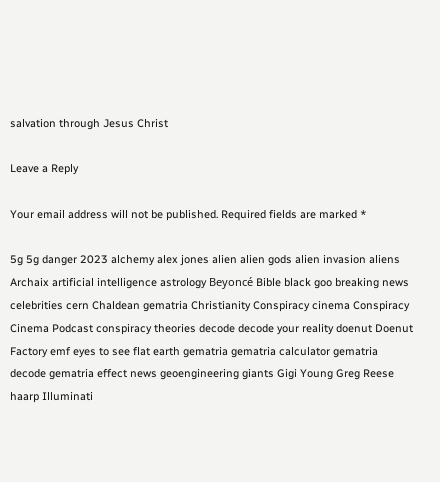salvation through Jesus Christ

Leave a Reply

Your email address will not be published. Required fields are marked *

5g 5g danger 2023 alchemy alex jones alien alien gods alien invasion aliens Archaix artificial intelligence astrology Beyoncé Bible black goo breaking news celebrities cern Chaldean gematria Christianity Conspiracy cinema Conspiracy Cinema Podcast conspiracy theories decode decode your reality doenut Doenut Factory emf eyes to see flat earth gematria gematria calculator gematria decode gematria effect news geoengineering giants Gigi Young Greg Reese haarp Illuminati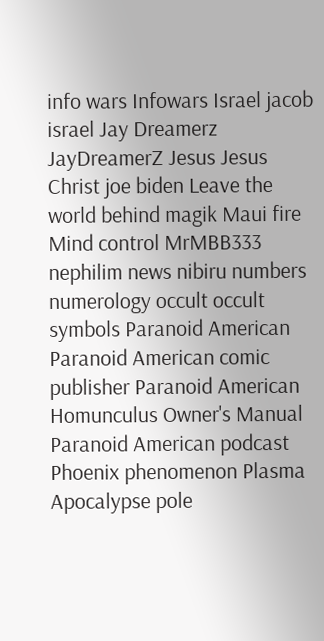info wars Infowars Israel jacob israel Jay Dreamerz JayDreamerZ Jesus Jesus Christ joe biden Leave the world behind magik Maui fire Mind control MrMBB333 nephilim news nibiru numbers numerology occult occult symbols Paranoid American Paranoid American comic publisher Paranoid American Homunculus Owner's Manual Paranoid American podcast Phoenix phenomenon Plasma Apocalypse pole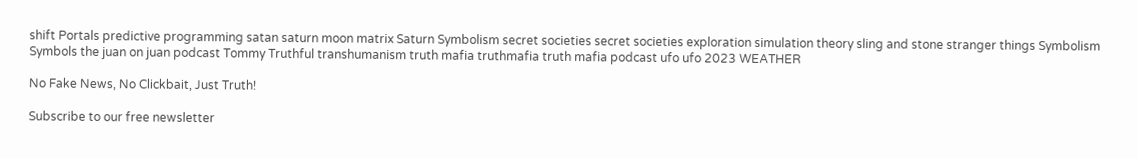shift Portals predictive programming satan saturn moon matrix Saturn Symbolism secret societies secret societies exploration simulation theory sling and stone stranger things Symbolism Symbols the juan on juan podcast Tommy Truthful transhumanism truth mafia truthmafia truth mafia podcast ufo ufo 2023 WEATHER

No Fake News, No Clickbait, Just Truth!

Subscribe to our free newsletter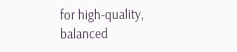for high-quality, balanced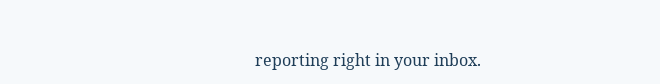reporting right in your inbox.